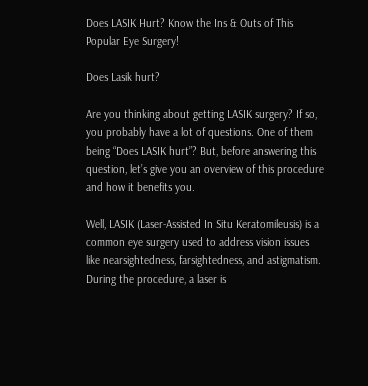Does LASIK Hurt? Know the Ins & Outs of This Popular Eye Surgery!

Does Lasik hurt?

Are you thinking about getting LASIK surgery? If so, you probably have a lot of questions. One of them being “Does LASIK hurt”? But, before answering this question, let’s give you an overview of this procedure and how it benefits you.

Well, LASIK (Laser-Assisted In Situ Keratomileusis) is a common eye surgery used to address vision issues like nearsightedness, farsightedness, and astigmatism. During the procedure, a laser is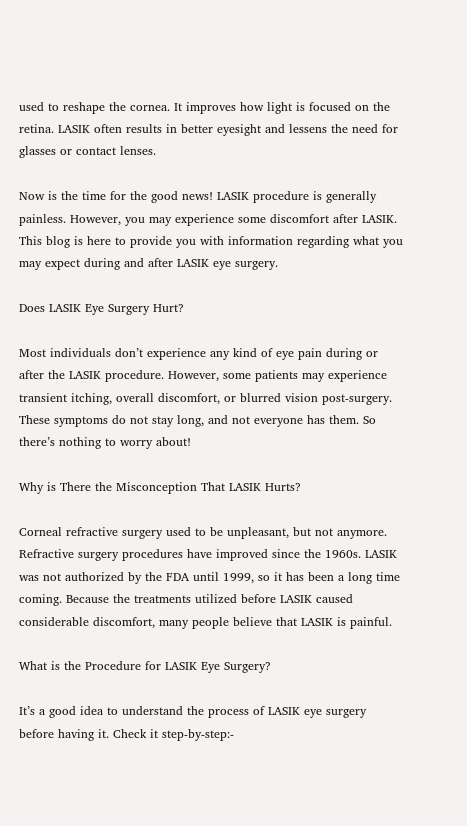used to reshape the cornea. It improves how light is focused on the retina. LASIK often results in better eyesight and lessens the need for glasses or contact lenses.

Now is the time for the good news! LASIK procedure is generally painless. However, you may experience some discomfort after LASIK. This blog is here to provide you with information regarding what you may expect during and after LASIK eye surgery.

Does LASIK Eye Surgery Hurt?

Most individuals don’t experience any kind of eye pain during or after the LASIK procedure. However, some patients may experience transient itching, overall discomfort, or blurred vision post-surgery. These symptoms do not stay long, and not everyone has them. So there’s nothing to worry about!

Why is There the Misconception That LASIK Hurts?

Corneal refractive surgery used to be unpleasant, but not anymore. Refractive surgery procedures have improved since the 1960s. LASIK was not authorized by the FDA until 1999, so it has been a long time coming. Because the treatments utilized before LASIK caused considerable discomfort, many people believe that LASIK is painful.

What is the Procedure for LASIK Eye Surgery?

It’s a good idea to understand the process of LASIK eye surgery before having it. Check it step-by-step:-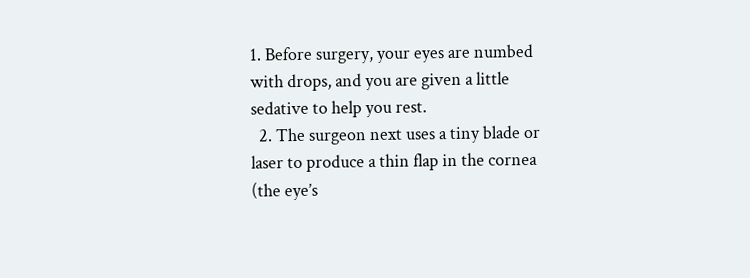1. Before surgery, your eyes are numbed with drops, and you are given a little sedative to help you rest.
  2. The surgeon next uses a tiny blade or laser to produce a thin flap in the cornea (the eye’s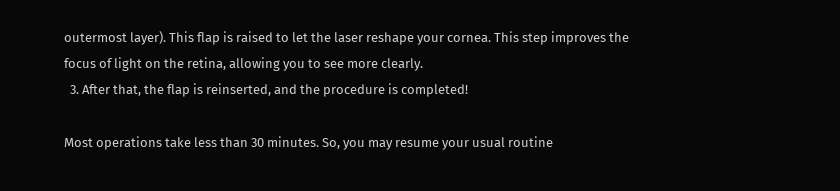outermost layer). This flap is raised to let the laser reshape your cornea. This step improves the focus of light on the retina, allowing you to see more clearly.
  3. After that, the flap is reinserted, and the procedure is completed!

Most operations take less than 30 minutes. So, you may resume your usual routine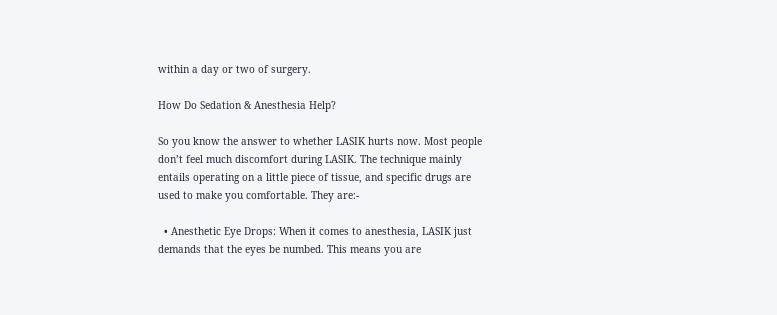within a day or two of surgery.

How Do Sedation & Anesthesia Help?

So you know the answer to whether LASIK hurts now. Most people don’t feel much discomfort during LASIK. The technique mainly entails operating on a little piece of tissue, and specific drugs are used to make you comfortable. They are:-

  • Anesthetic Eye Drops: When it comes to anesthesia, LASIK just demands that the eyes be numbed. This means you are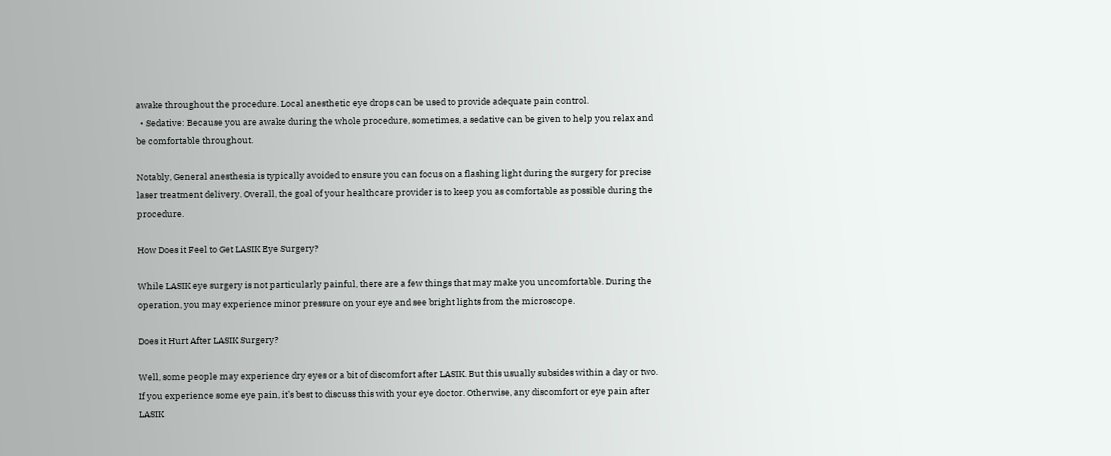awake throughout the procedure. Local anesthetic eye drops can be used to provide adequate pain control.
  • Sedative: Because you are awake during the whole procedure, sometimes, a sedative can be given to help you relax and be comfortable throughout.

Notably, General anesthesia is typically avoided to ensure you can focus on a flashing light during the surgery for precise laser treatment delivery. Overall, the goal of your healthcare provider is to keep you as comfortable as possible during the procedure.

How Does it Feel to Get LASIK Eye Surgery?

While LASIK eye surgery is not particularly painful, there are a few things that may make you uncomfortable. During the operation, you may experience minor pressure on your eye and see bright lights from the microscope.

Does it Hurt After LASIK Surgery?

Well, some people may experience dry eyes or a bit of discomfort after LASIK. But this usually subsides within a day or two. If you experience some eye pain, it’s best to discuss this with your eye doctor. Otherwise, any discomfort or eye pain after LASIK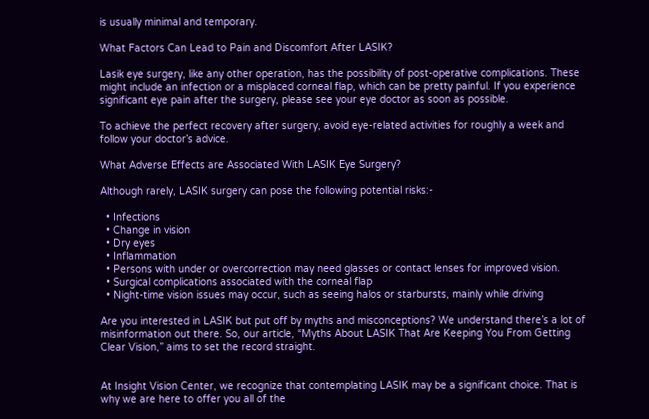is usually minimal and temporary.

What Factors Can Lead to Pain and Discomfort After LASIK?

Lasik eye surgery, like any other operation, has the possibility of post-operative complications. These might include an infection or a misplaced corneal flap, which can be pretty painful. If you experience significant eye pain after the surgery, please see your eye doctor as soon as possible.

To achieve the perfect recovery after surgery, avoid eye-related activities for roughly a week and follow your doctor’s advice.

What Adverse Effects are Associated With LASIK Eye Surgery?

Although rarely, LASIK surgery can pose the following potential risks:-

  • Infections
  • Change in vision
  • Dry eyes
  • Inflammation
  • Persons with under or overcorrection may need glasses or contact lenses for improved vision.
  • Surgical complications associated with the corneal flap
  • Night-time vision issues may occur, such as seeing halos or starbursts, mainly while driving

Are you interested in LASIK but put off by myths and misconceptions? We understand there’s a lot of misinformation out there. So, our article, “Myths About LASIK That Are Keeping You From Getting Clear Vision,” aims to set the record straight.


At Insight Vision Center, we recognize that contemplating LASIK may be a significant choice. That is why we are here to offer you all of the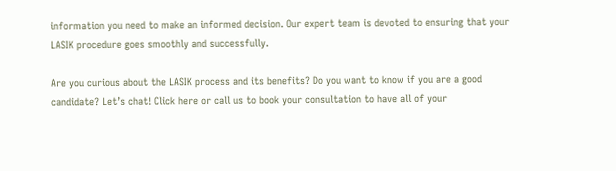information you need to make an informed decision. Our expert team is devoted to ensuring that your LASIK procedure goes smoothly and successfully.

Are you curious about the LASIK process and its benefits? Do you want to know if you are a good candidate? Let’s chat! Click here or call us to book your consultation to have all of your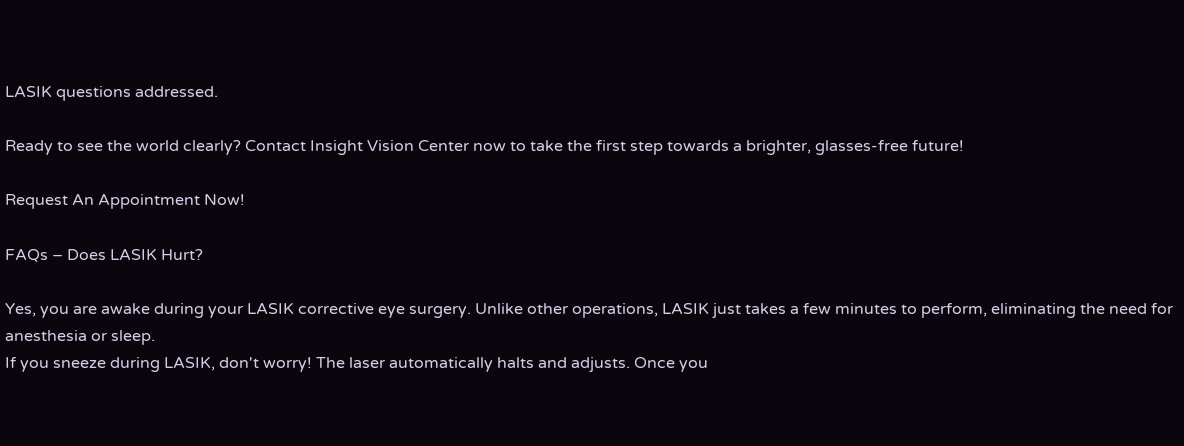LASIK questions addressed.

Ready to see the world clearly? Contact Insight Vision Center now to take the first step towards a brighter, glasses-free future!

Request An Appointment Now!

FAQs – Does LASIK Hurt?

Yes, you are awake during your LASIK corrective eye surgery. Unlike other operations, LASIK just takes a few minutes to perform, eliminating the need for anesthesia or sleep.
If you sneeze during LASIK, don't worry! The laser automatically halts and adjusts. Once you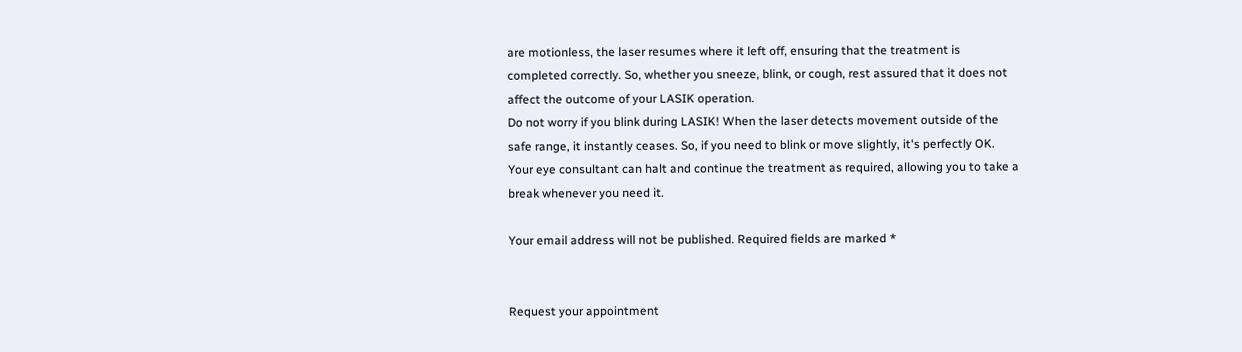are motionless, the laser resumes where it left off, ensuring that the treatment is completed correctly. So, whether you sneeze, blink, or cough, rest assured that it does not affect the outcome of your LASIK operation.
Do not worry if you blink during LASIK! When the laser detects movement outside of the safe range, it instantly ceases. So, if you need to blink or move slightly, it's perfectly OK. Your eye consultant can halt and continue the treatment as required, allowing you to take a break whenever you need it.

Your email address will not be published. Required fields are marked *


Request your appointment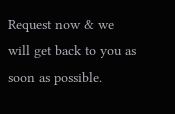Request now & we will get back to you as soon as possible.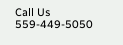Call Us 559-449-5050